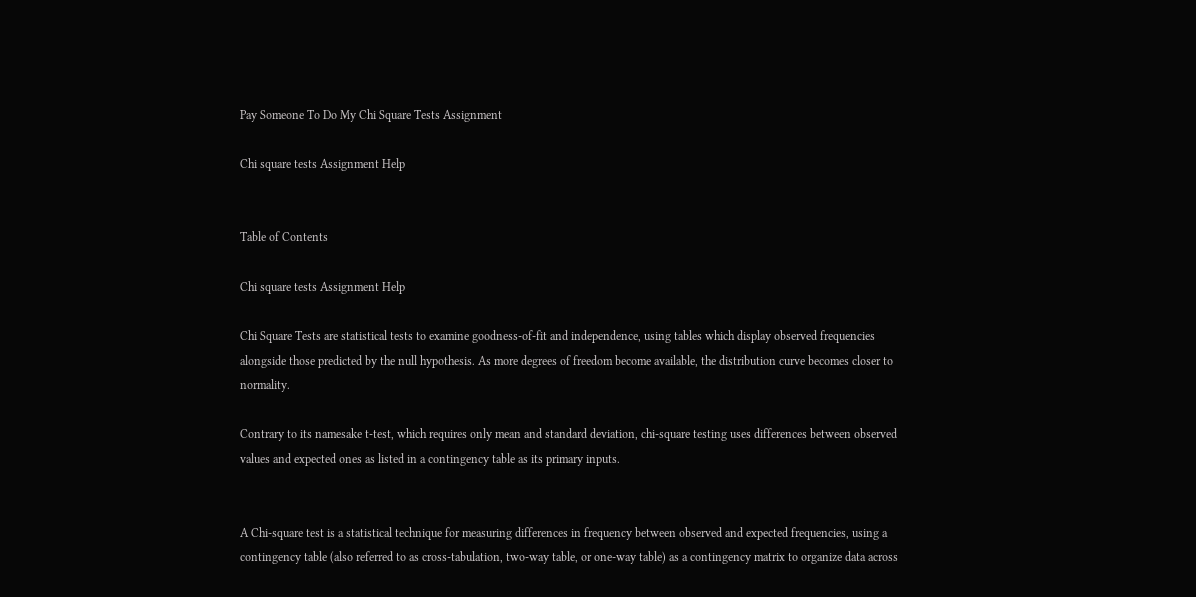Pay Someone To Do My Chi Square Tests Assignment

Chi square tests Assignment Help


Table of Contents

Chi square tests Assignment Help

Chi Square Tests are statistical tests to examine goodness-of-fit and independence, using tables which display observed frequencies alongside those predicted by the null hypothesis. As more degrees of freedom become available, the distribution curve becomes closer to normality.

Contrary to its namesake t-test, which requires only mean and standard deviation, chi-square testing uses differences between observed values and expected ones as listed in a contingency table as its primary inputs.


A Chi-square test is a statistical technique for measuring differences in frequency between observed and expected frequencies, using a contingency table (also referred to as cross-tabulation, two-way table, or one-way table) as a contingency matrix to organize data across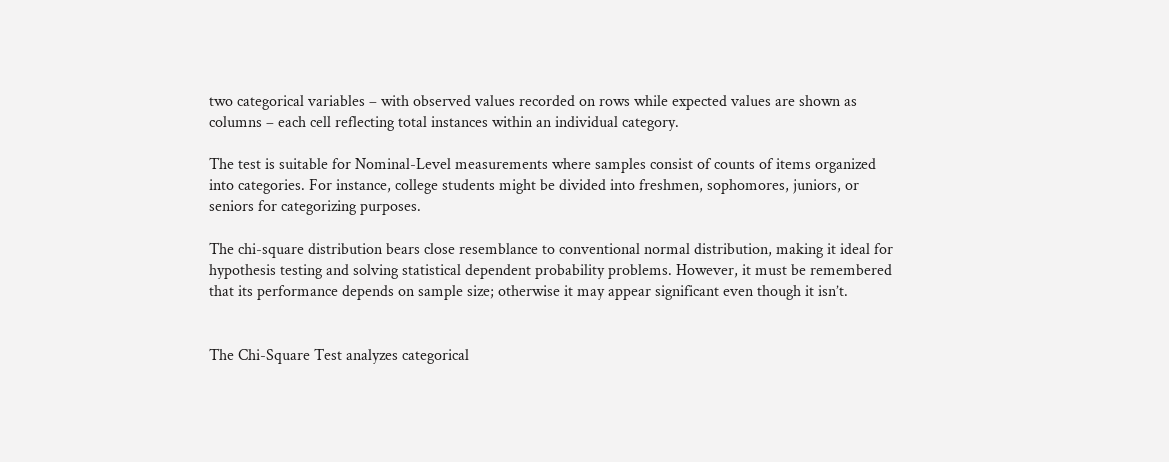two categorical variables – with observed values recorded on rows while expected values are shown as columns – each cell reflecting total instances within an individual category.

The test is suitable for Nominal-Level measurements where samples consist of counts of items organized into categories. For instance, college students might be divided into freshmen, sophomores, juniors, or seniors for categorizing purposes.

The chi-square distribution bears close resemblance to conventional normal distribution, making it ideal for hypothesis testing and solving statistical dependent probability problems. However, it must be remembered that its performance depends on sample size; otherwise it may appear significant even though it isn’t.


The Chi-Square Test analyzes categorical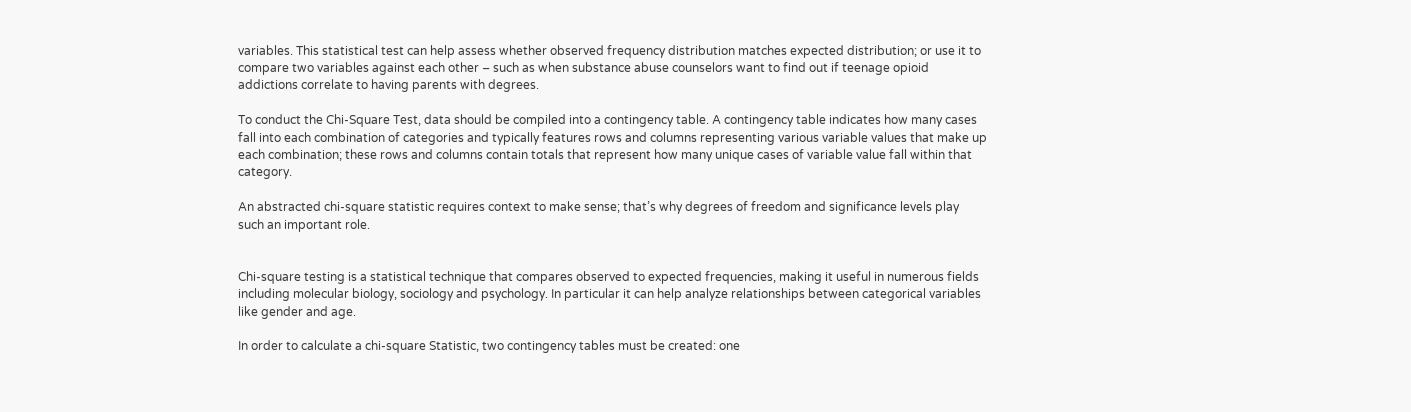variables. This statistical test can help assess whether observed frequency distribution matches expected distribution; or use it to compare two variables against each other – such as when substance abuse counselors want to find out if teenage opioid addictions correlate to having parents with degrees.

To conduct the Chi-Square Test, data should be compiled into a contingency table. A contingency table indicates how many cases fall into each combination of categories and typically features rows and columns representing various variable values that make up each combination; these rows and columns contain totals that represent how many unique cases of variable value fall within that category.

An abstracted chi-square statistic requires context to make sense; that’s why degrees of freedom and significance levels play such an important role.


Chi-square testing is a statistical technique that compares observed to expected frequencies, making it useful in numerous fields including molecular biology, sociology and psychology. In particular it can help analyze relationships between categorical variables like gender and age.

In order to calculate a chi-square Statistic, two contingency tables must be created: one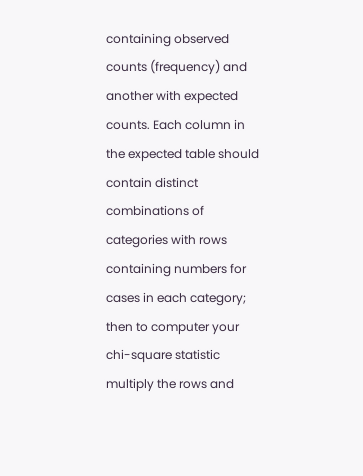containing observed counts (frequency) and another with expected counts. Each column in the expected table should contain distinct combinations of categories with rows containing numbers for cases in each category; then to computer your chi-square statistic multiply the rows and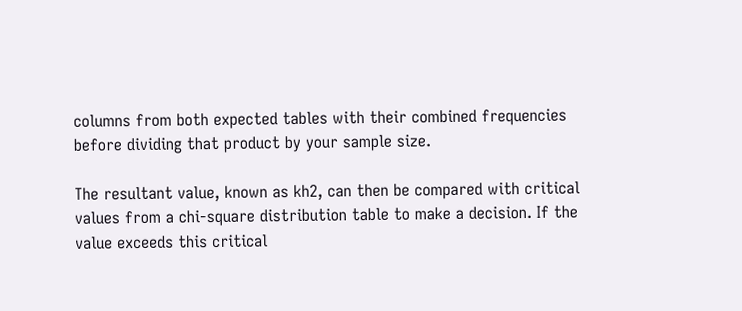columns from both expected tables with their combined frequencies before dividing that product by your sample size.

The resultant value, known as kh2, can then be compared with critical values from a chi-square distribution table to make a decision. If the value exceeds this critical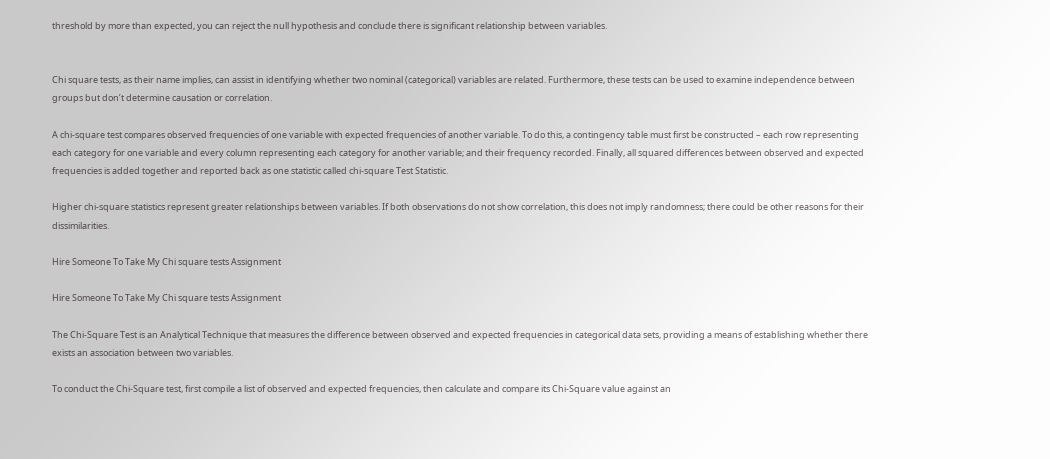threshold by more than expected, you can reject the null hypothesis and conclude there is significant relationship between variables.


Chi square tests, as their name implies, can assist in identifying whether two nominal (categorical) variables are related. Furthermore, these tests can be used to examine independence between groups but don’t determine causation or correlation.

A chi-square test compares observed frequencies of one variable with expected frequencies of another variable. To do this, a contingency table must first be constructed – each row representing each category for one variable and every column representing each category for another variable; and their frequency recorded. Finally, all squared differences between observed and expected frequencies is added together and reported back as one statistic called chi-square Test Statistic.

Higher chi-square statistics represent greater relationships between variables. If both observations do not show correlation, this does not imply randomness; there could be other reasons for their dissimilarities.

Hire Someone To Take My Chi square tests Assignment

Hire Someone To Take My Chi square tests Assignment

The Chi-Square Test is an Analytical Technique that measures the difference between observed and expected frequencies in categorical data sets, providing a means of establishing whether there exists an association between two variables.

To conduct the Chi-Square test, first compile a list of observed and expected frequencies, then calculate and compare its Chi-Square value against an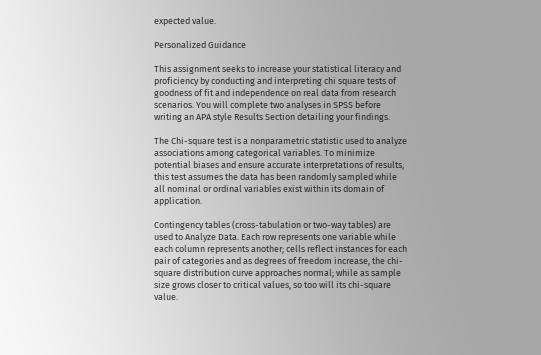expected value.

Personalized Guidance

This assignment seeks to increase your statistical literacy and proficiency by conducting and interpreting chi square tests of goodness of fit and independence on real data from research scenarios. You will complete two analyses in SPSS before writing an APA style Results Section detailing your findings.

The Chi-square test is a nonparametric statistic used to analyze associations among categorical variables. To minimize potential biases and ensure accurate interpretations of results, this test assumes the data has been randomly sampled while all nominal or ordinal variables exist within its domain of application.

Contingency tables (cross-tabulation or two-way tables) are used to Analyze Data. Each row represents one variable while each column represents another; cells reflect instances for each pair of categories and as degrees of freedom increase, the chi-square distribution curve approaches normal; while as sample size grows closer to critical values, so too will its chi-square value.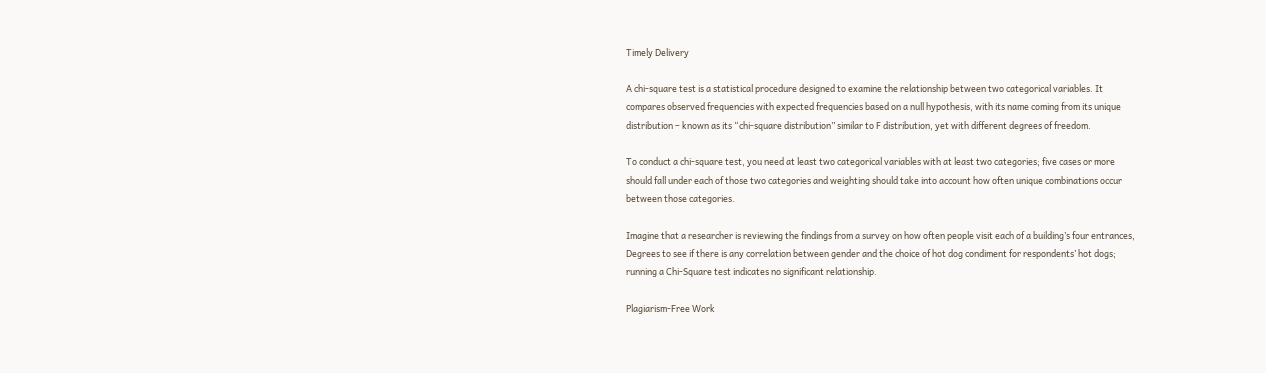Timely Delivery

A chi-square test is a statistical procedure designed to examine the relationship between two categorical variables. It compares observed frequencies with expected frequencies based on a null hypothesis, with its name coming from its unique distribution – known as its “chi-square distribution” similar to F distribution, yet with different degrees of freedom.

To conduct a chi-square test, you need at least two categorical variables with at least two categories; five cases or more should fall under each of those two categories and weighting should take into account how often unique combinations occur between those categories.

Imagine that a researcher is reviewing the findings from a survey on how often people visit each of a building’s four entrances, Degrees to see if there is any correlation between gender and the choice of hot dog condiment for respondents’ hot dogs; running a Chi-Square test indicates no significant relationship.

Plagiarism-Free Work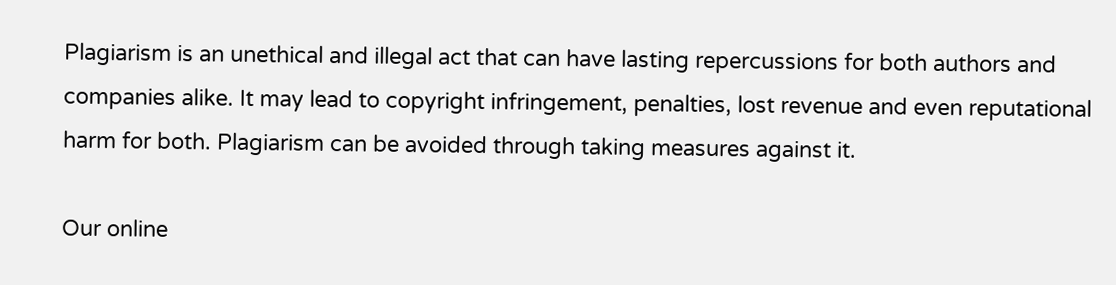Plagiarism is an unethical and illegal act that can have lasting repercussions for both authors and companies alike. It may lead to copyright infringement, penalties, lost revenue and even reputational harm for both. Plagiarism can be avoided through taking measures against it.

Our online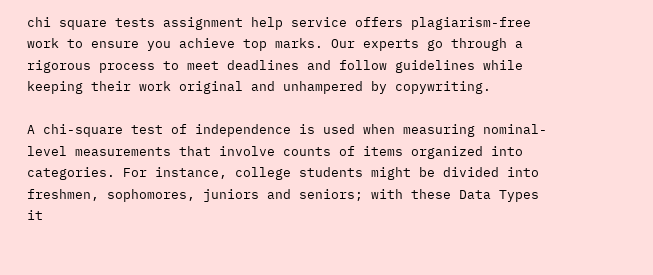chi square tests assignment help service offers plagiarism-free work to ensure you achieve top marks. Our experts go through a rigorous process to meet deadlines and follow guidelines while keeping their work original and unhampered by copywriting.

A chi-square test of independence is used when measuring nominal-level measurements that involve counts of items organized into categories. For instance, college students might be divided into freshmen, sophomores, juniors and seniors; with these Data Types it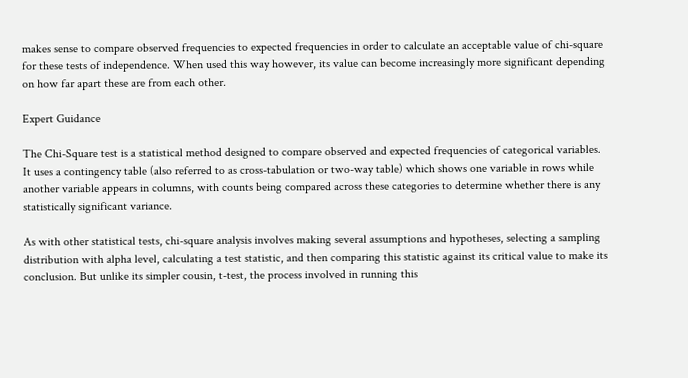makes sense to compare observed frequencies to expected frequencies in order to calculate an acceptable value of chi-square for these tests of independence. When used this way however, its value can become increasingly more significant depending on how far apart these are from each other.

Expert Guidance

The Chi-Square test is a statistical method designed to compare observed and expected frequencies of categorical variables. It uses a contingency table (also referred to as cross-tabulation or two-way table) which shows one variable in rows while another variable appears in columns, with counts being compared across these categories to determine whether there is any statistically significant variance.

As with other statistical tests, chi-square analysis involves making several assumptions and hypotheses, selecting a sampling distribution with alpha level, calculating a test statistic, and then comparing this statistic against its critical value to make its conclusion. But unlike its simpler cousin, t-test, the process involved in running this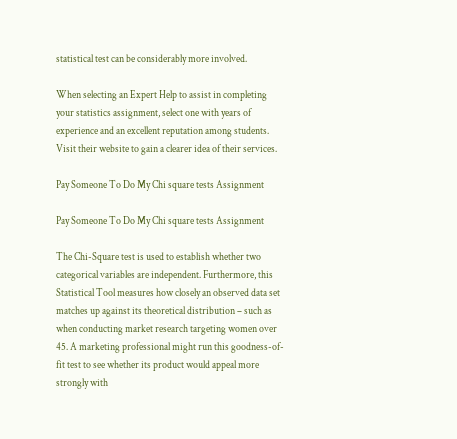statistical test can be considerably more involved.

When selecting an Expert Help to assist in completing your statistics assignment, select one with years of experience and an excellent reputation among students. Visit their website to gain a clearer idea of their services.

Pay Someone To Do My Chi square tests Assignment

Pay Someone To Do My Chi square tests Assignment

The Chi-Square test is used to establish whether two categorical variables are independent. Furthermore, this Statistical Tool measures how closely an observed data set matches up against its theoretical distribution – such as when conducting market research targeting women over 45. A marketing professional might run this goodness-of-fit test to see whether its product would appeal more strongly with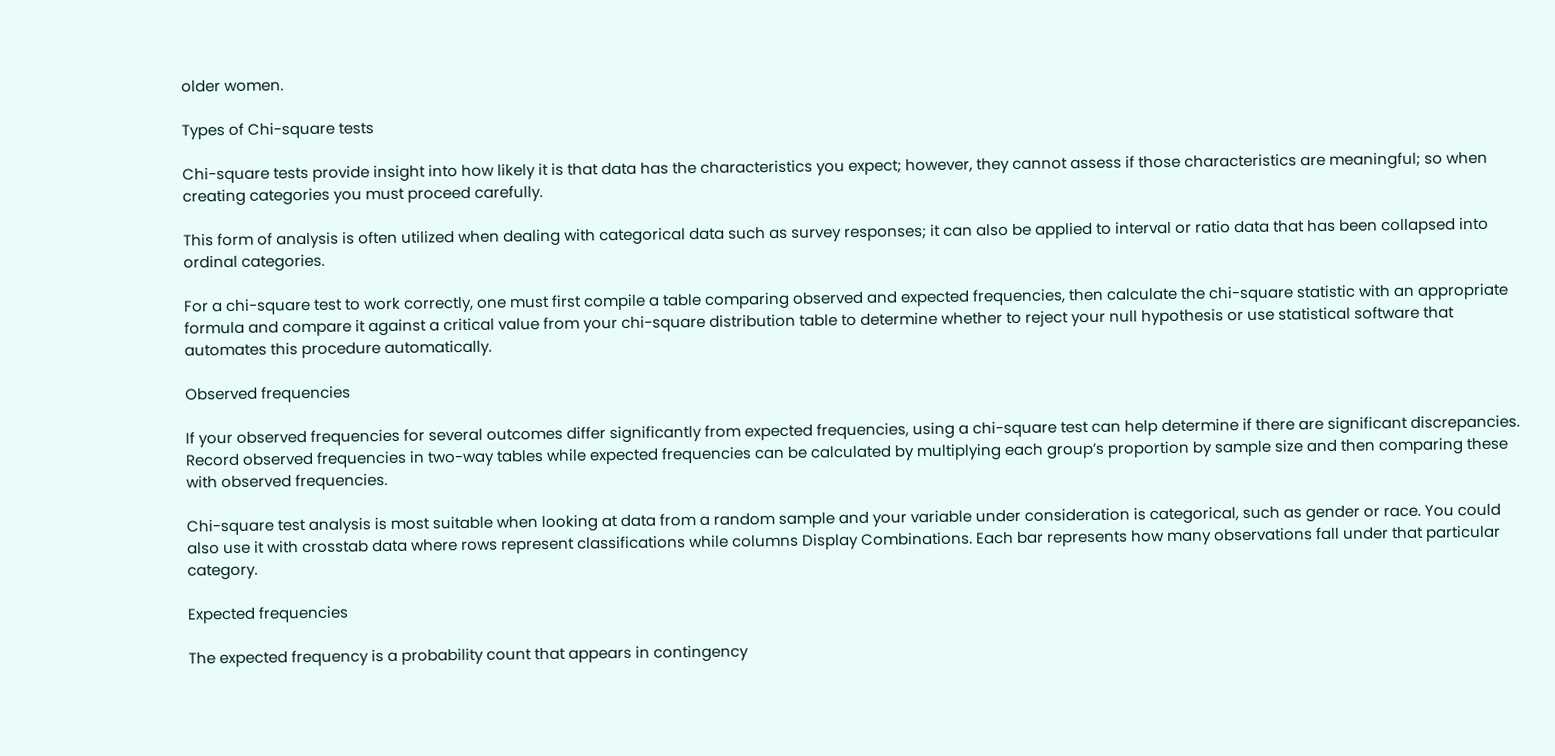older women.

Types of Chi-square tests

Chi-square tests provide insight into how likely it is that data has the characteristics you expect; however, they cannot assess if those characteristics are meaningful; so when creating categories you must proceed carefully.

This form of analysis is often utilized when dealing with categorical data such as survey responses; it can also be applied to interval or ratio data that has been collapsed into ordinal categories.

For a chi-square test to work correctly, one must first compile a table comparing observed and expected frequencies, then calculate the chi-square statistic with an appropriate formula and compare it against a critical value from your chi-square distribution table to determine whether to reject your null hypothesis or use statistical software that automates this procedure automatically.

Observed frequencies

If your observed frequencies for several outcomes differ significantly from expected frequencies, using a chi-square test can help determine if there are significant discrepancies. Record observed frequencies in two-way tables while expected frequencies can be calculated by multiplying each group’s proportion by sample size and then comparing these with observed frequencies.

Chi-square test analysis is most suitable when looking at data from a random sample and your variable under consideration is categorical, such as gender or race. You could also use it with crosstab data where rows represent classifications while columns Display Combinations. Each bar represents how many observations fall under that particular category.

Expected frequencies

The expected frequency is a probability count that appears in contingency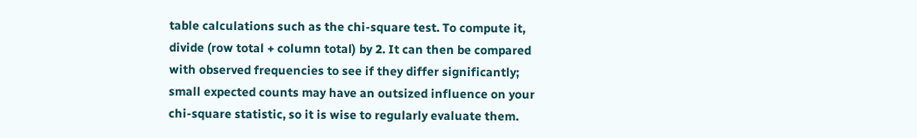table calculations such as the chi-square test. To compute it, divide (row total + column total) by 2. It can then be compared with observed frequencies to see if they differ significantly; small expected counts may have an outsized influence on your chi-square statistic, so it is wise to regularly evaluate them.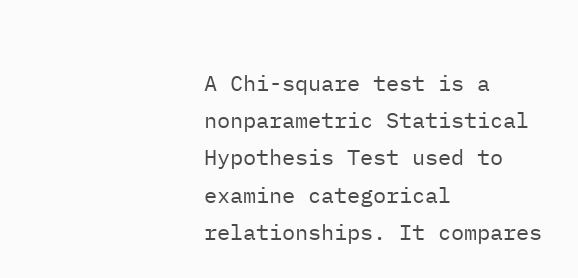A Chi-square test is a nonparametric Statistical Hypothesis Test used to examine categorical relationships. It compares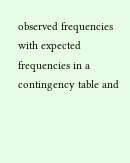observed frequencies with expected frequencies in a contingency table and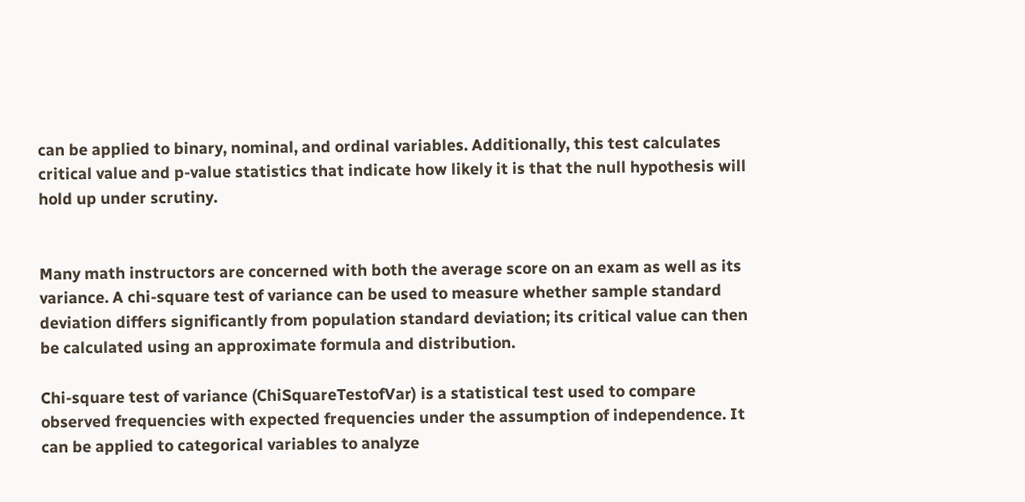can be applied to binary, nominal, and ordinal variables. Additionally, this test calculates critical value and p-value statistics that indicate how likely it is that the null hypothesis will hold up under scrutiny.


Many math instructors are concerned with both the average score on an exam as well as its variance. A chi-square test of variance can be used to measure whether sample standard deviation differs significantly from population standard deviation; its critical value can then be calculated using an approximate formula and distribution.

Chi-square test of variance (ChiSquareTestofVar) is a statistical test used to compare observed frequencies with expected frequencies under the assumption of independence. It can be applied to categorical variables to analyze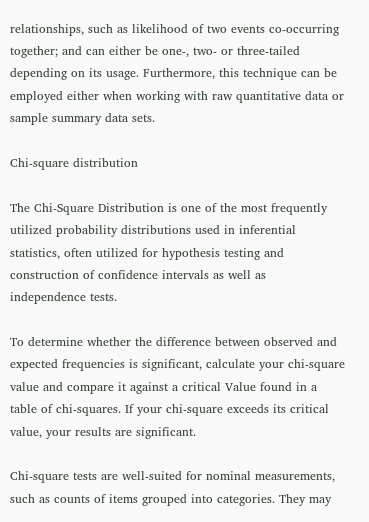relationships, such as likelihood of two events co-occurring together; and can either be one-, two- or three-tailed depending on its usage. Furthermore, this technique can be employed either when working with raw quantitative data or sample summary data sets.

Chi-square distribution

The Chi-Square Distribution is one of the most frequently utilized probability distributions used in inferential statistics, often utilized for hypothesis testing and construction of confidence intervals as well as independence tests.

To determine whether the difference between observed and expected frequencies is significant, calculate your chi-square value and compare it against a critical Value found in a table of chi-squares. If your chi-square exceeds its critical value, your results are significant.

Chi-square tests are well-suited for nominal measurements, such as counts of items grouped into categories. They may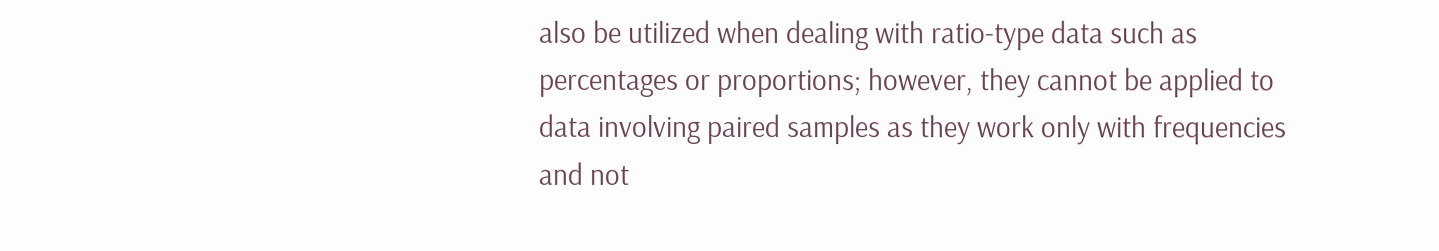also be utilized when dealing with ratio-type data such as percentages or proportions; however, they cannot be applied to data involving paired samples as they work only with frequencies and not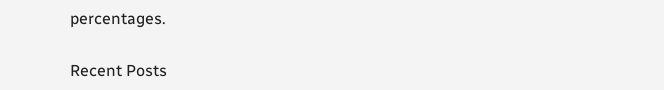percentages.

Recent Posts